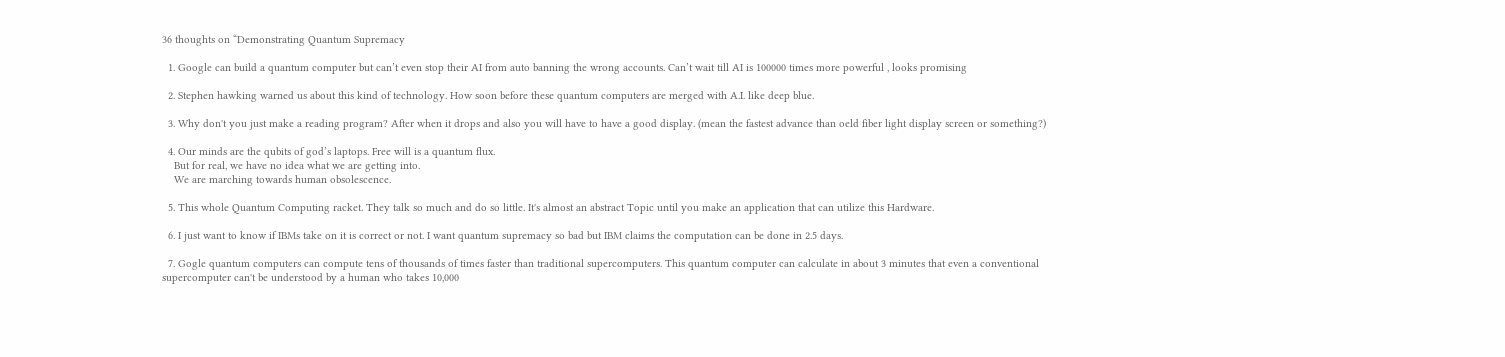36 thoughts on “Demonstrating Quantum Supremacy

  1. Google can build a quantum computer but can’t even stop their AI from auto banning the wrong accounts. Can’t wait till AI is 100000 times more powerful , looks promising

  2. Stephen hawking warned us about this kind of technology. How soon before these quantum computers are merged with A.I. like deep blue.

  3. Why don't you just make a reading program? After when it drops and also you will have to have a good display. (mean the fastest advance than oeld fiber light display screen or something?)

  4. Our minds are the qubits of god’s laptops. Free will is a quantum flux.
    But for real, we have no idea what we are getting into.
    We are marching towards human obsolescence.

  5. This whole Quantum Computing racket. They talk so much and do so little. It's almost an abstract Topic until you make an application that can utilize this Hardware.

  6. I just want to know if IBMs take on it is correct or not. I want quantum supremacy so bad but IBM claims the computation can be done in 2.5 days.

  7. Gogle quantum computers can compute tens of thousands of times faster than traditional supercomputers. This quantum computer can calculate in about 3 minutes that even a conventional supercomputer can't be understood by a human who takes 10,000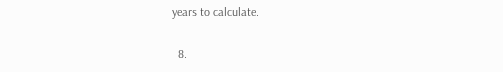years to calculate.

  8.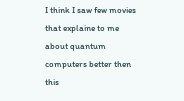I think I saw few movies that explaine to me about quantum computers better then this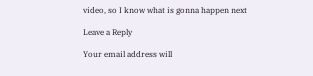video, so I know what is gonna happen next

Leave a Reply

Your email address will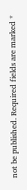not be published. Required fields are marked *